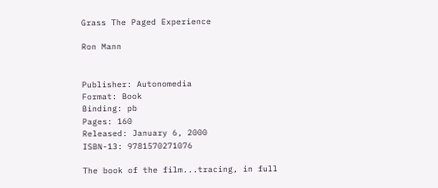Grass The Paged Experience

Ron Mann


Publisher: Autonomedia
Format: Book
Binding: pb
Pages: 160
Released: January 6, 2000
ISBN-13: 9781570271076

The book of the film...tracing, in full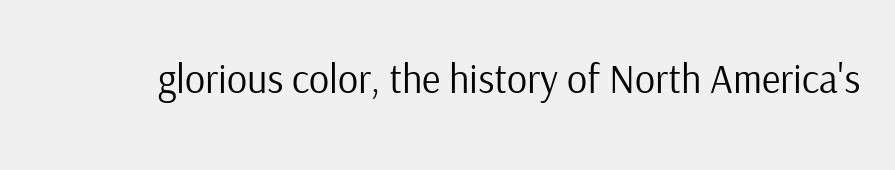glorious color, the history of North America's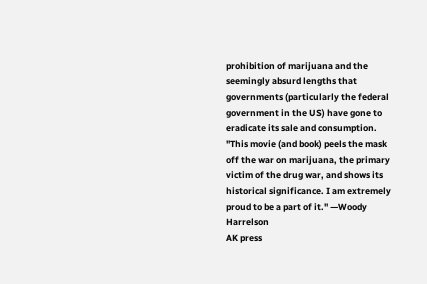prohibition of marijuana and the seemingly absurd lengths that governments (particularly the federal government in the US) have gone to eradicate its sale and consumption.
"This movie (and book) peels the mask off the war on marijuana, the primary victim of the drug war, and shows its historical significance. I am extremely proud to be a part of it." —Woody Harrelson
AK press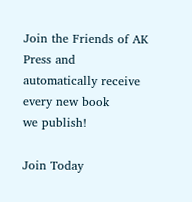Join the Friends of AK Press and
automatically receive every new book
we publish!

Join Today